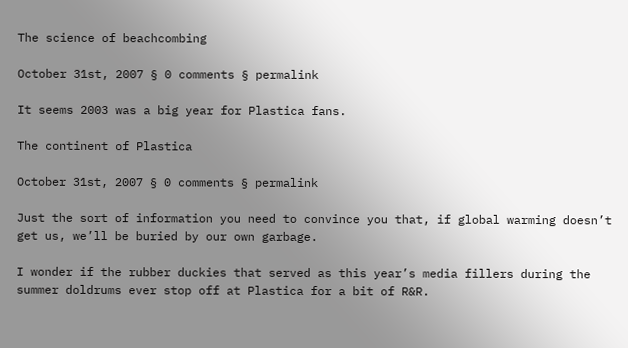The science of beachcombing

October 31st, 2007 § 0 comments § permalink

It seems 2003 was a big year for Plastica fans.

The continent of Plastica

October 31st, 2007 § 0 comments § permalink

Just the sort of information you need to convince you that, if global warming doesn’t get us, we’ll be buried by our own garbage.

I wonder if the rubber duckies that served as this year’s media fillers during the summer doldrums ever stop off at Plastica for a bit of R&R.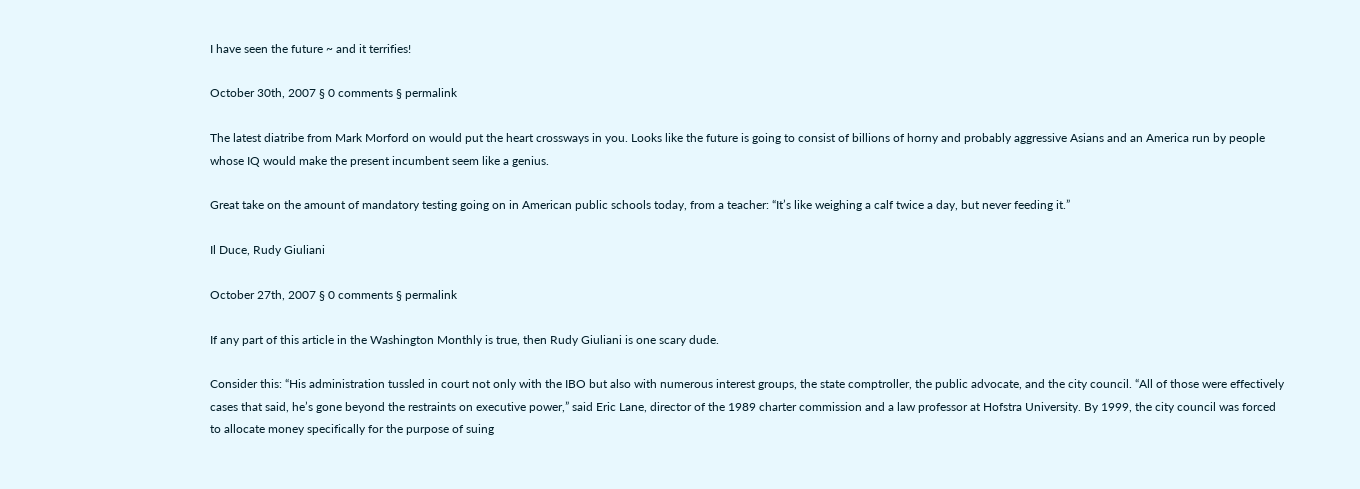I have seen the future ~ and it terrifies!

October 30th, 2007 § 0 comments § permalink

The latest diatribe from Mark Morford on would put the heart crossways in you. Looks like the future is going to consist of billions of horny and probably aggressive Asians and an America run by people whose IQ would make the present incumbent seem like a genius.

Great take on the amount of mandatory testing going on in American public schools today, from a teacher: “It’s like weighing a calf twice a day, but never feeding it.”

Il Duce, Rudy Giuliani

October 27th, 2007 § 0 comments § permalink

If any part of this article in the Washington Monthly is true, then Rudy Giuliani is one scary dude.

Consider this: “His administration tussled in court not only with the IBO but also with numerous interest groups, the state comptroller, the public advocate, and the city council. “All of those were effectively cases that said, he’s gone beyond the restraints on executive power,” said Eric Lane, director of the 1989 charter commission and a law professor at Hofstra University. By 1999, the city council was forced to allocate money specifically for the purpose of suing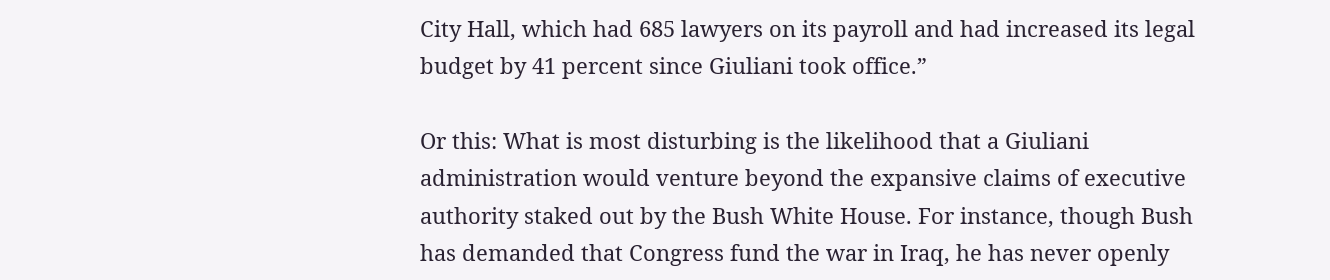City Hall, which had 685 lawyers on its payroll and had increased its legal budget by 41 percent since Giuliani took office.”

Or this: What is most disturbing is the likelihood that a Giuliani administration would venture beyond the expansive claims of executive authority staked out by the Bush White House. For instance, though Bush has demanded that Congress fund the war in Iraq, he has never openly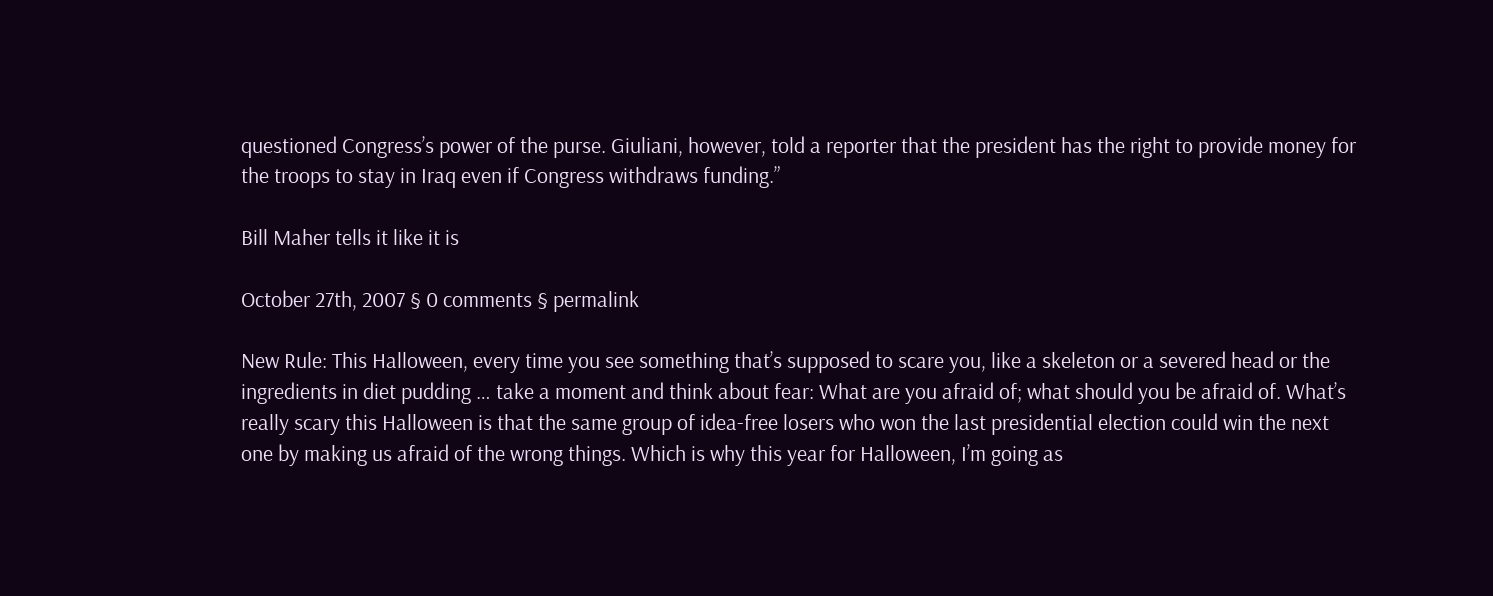questioned Congress’s power of the purse. Giuliani, however, told a reporter that the president has the right to provide money for the troops to stay in Iraq even if Congress withdraws funding.”

Bill Maher tells it like it is

October 27th, 2007 § 0 comments § permalink

New Rule: This Halloween, every time you see something that’s supposed to scare you, like a skeleton or a severed head or the ingredients in diet pudding … take a moment and think about fear: What are you afraid of; what should you be afraid of. What’s really scary this Halloween is that the same group of idea-free losers who won the last presidential election could win the next one by making us afraid of the wrong things. Which is why this year for Halloween, I’m going as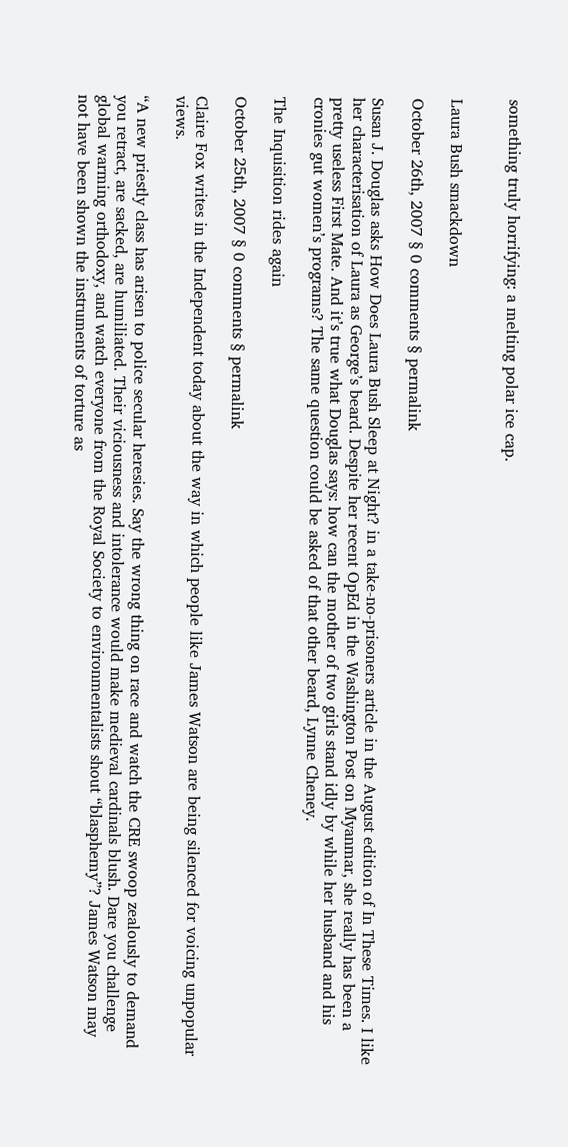something truly horrifying: a melting polar ice cap.


Laura Bush smackdown

October 26th, 2007 § 0 comments § permalink

Susan J. Douglas asks How Does Laura Bush Sleep at Night? in a take-no-prisoners article in the August edition of In These Times. I like her characterisation of Laura as George’s beard. Despite her recent OpEd in the Washington Post on Myanmar, she really has been a pretty useless First Mate. And it’s true what Douglas says: how can the mother of two girls stand idly by while her husband and his cronies gut women’s programs? The same question could be asked of that other beard, Lynne Cheney.

The Inquisition rides again

October 25th, 2007 § 0 comments § permalink

Claire Fox writes in the Independent today about the way in which people like James Watson are being silenced for voicing unpopular views.

“A new priestly class has arisen to police secular heresies. Say the wrong thing on race and watch the CRE swoop zealously to demand you retract, are sacked, are humiliated. Their viciousness and intolerance would make medieval cardinals blush. Dare you challenge global warming orthodoxy, and watch everyone from the Royal Society to environmentalists shout “blasphemy”? James Watson may not have been shown the instruments of torture as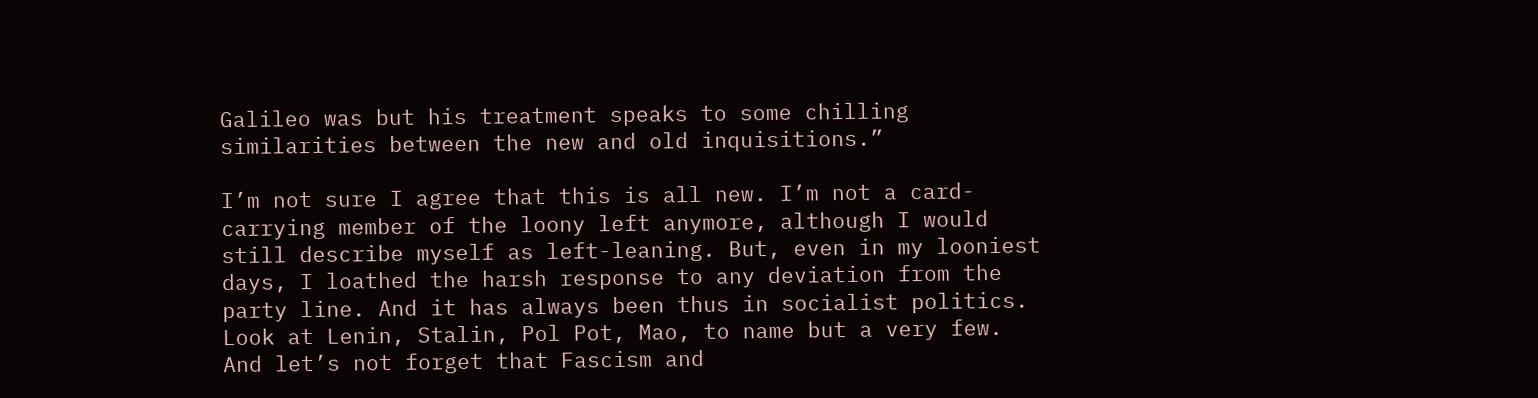Galileo was but his treatment speaks to some chilling similarities between the new and old inquisitions.”

I’m not sure I agree that this is all new. I’m not a card-carrying member of the loony left anymore, although I would still describe myself as left-leaning. But, even in my looniest days, I loathed the harsh response to any deviation from the party line. And it has always been thus in socialist politics. Look at Lenin, Stalin, Pol Pot, Mao, to name but a very few. And let’s not forget that Fascism and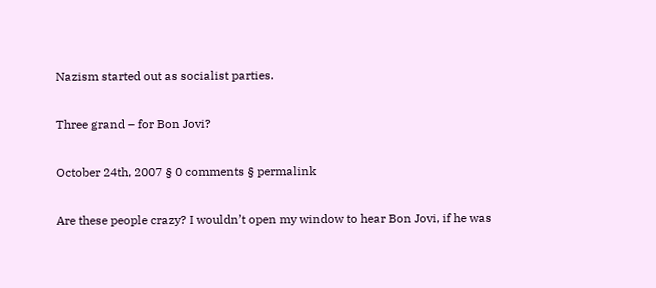Nazism started out as socialist parties.

Three grand – for Bon Jovi?

October 24th, 2007 § 0 comments § permalink

Are these people crazy? I wouldn’t open my window to hear Bon Jovi, if he was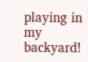playing in my backyard!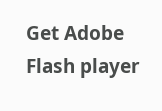Get Adobe Flash player